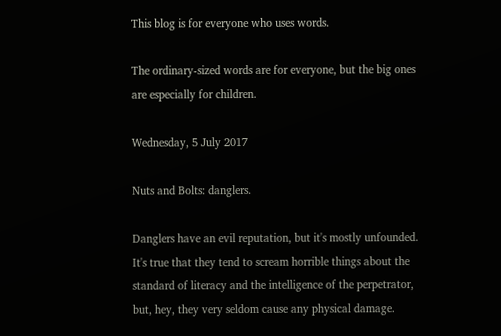This blog is for everyone who uses words.

The ordinary-sized words are for everyone, but the big ones are especially for children.

Wednesday, 5 July 2017

Nuts and Bolts: danglers.

Danglers have an evil reputation, but it's mostly unfounded. It's true that they tend to scream horrible things about the standard of literacy and the intelligence of the perpetrator, but, hey, they very seldom cause any physical damage.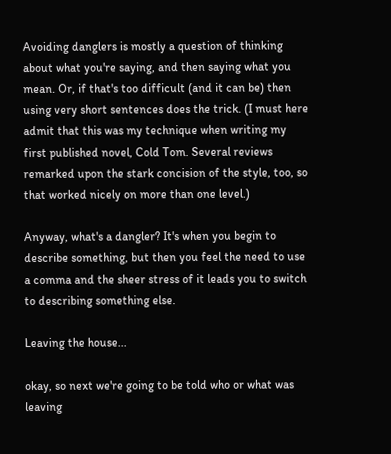Avoiding danglers is mostly a question of thinking about what you're saying, and then saying what you mean. Or, if that's too difficult (and it can be) then using very short sentences does the trick. (I must here admit that this was my technique when writing my first published novel, Cold Tom. Several reviews remarked upon the stark concision of the style, too, so that worked nicely on more than one level.)

Anyway, what's a dangler? It's when you begin to describe something, but then you feel the need to use a comma and the sheer stress of it leads you to switch to describing something else.

Leaving the house...

okay, so next we're going to be told who or what was leaving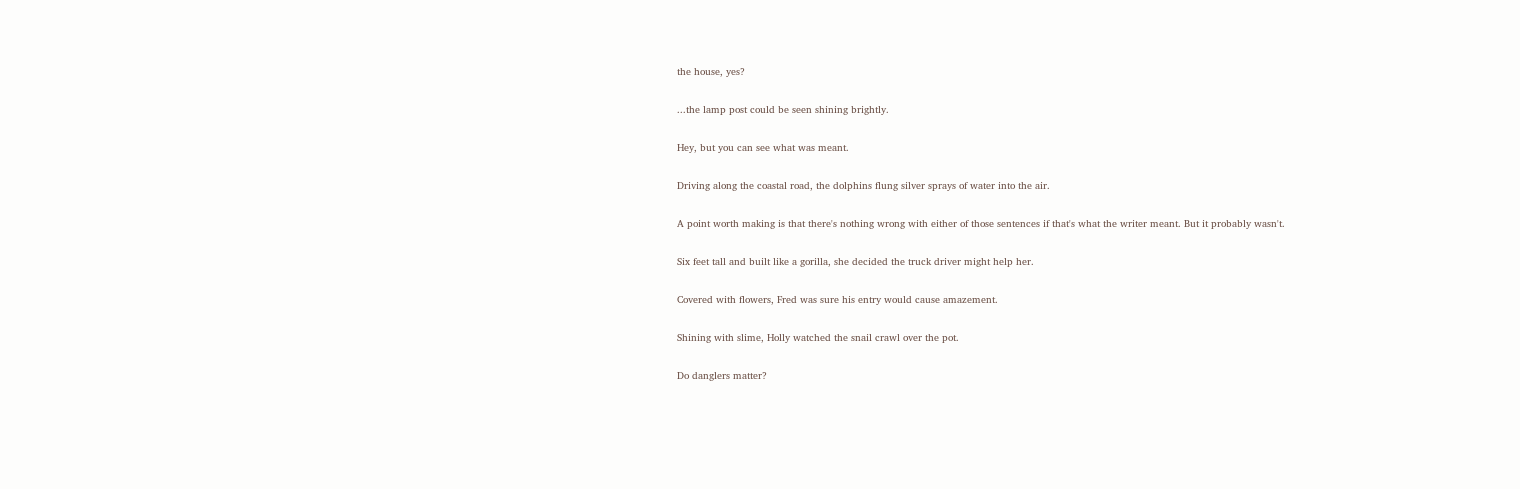the house, yes?

...the lamp post could be seen shining brightly.

Hey, but you can see what was meant.

Driving along the coastal road, the dolphins flung silver sprays of water into the air.

A point worth making is that there's nothing wrong with either of those sentences if that's what the writer meant. But it probably wasn't.

Six feet tall and built like a gorilla, she decided the truck driver might help her.

Covered with flowers, Fred was sure his entry would cause amazement.

Shining with slime, Holly watched the snail crawl over the pot.

Do danglers matter?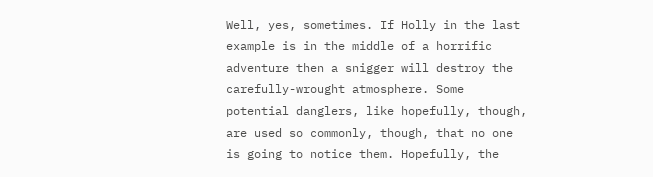Well, yes, sometimes. If Holly in the last example is in the middle of a horrific adventure then a snigger will destroy the carefully-wrought atmosphere. Some potential danglers, like hopefully, though, are used so commonly, though, that no one is going to notice them. Hopefully, the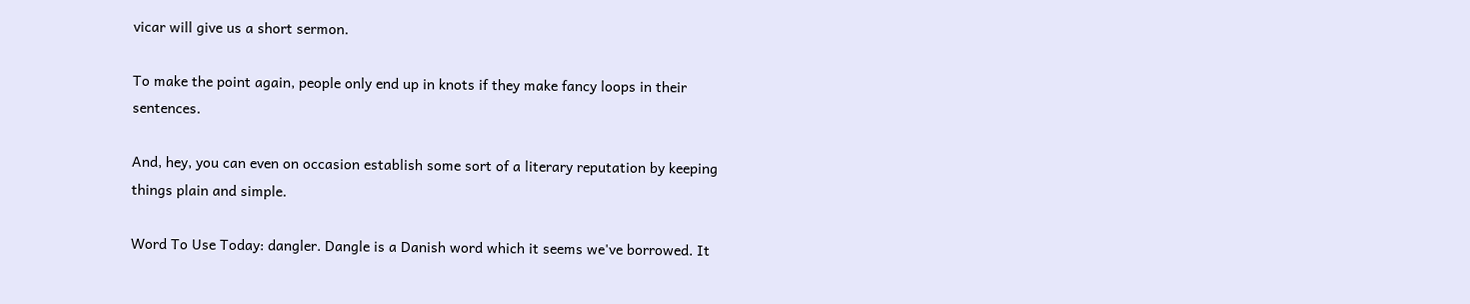vicar will give us a short sermon.

To make the point again, people only end up in knots if they make fancy loops in their sentences.

And, hey, you can even on occasion establish some sort of a literary reputation by keeping things plain and simple.

Word To Use Today: dangler. Dangle is a Danish word which it seems we've borrowed. It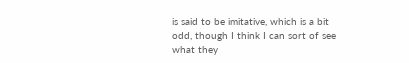is said to be imitative, which is a bit odd, though I think I can sort of see what they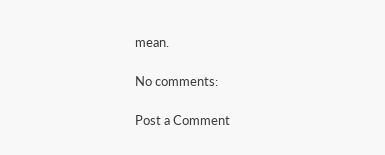mean.

No comments:

Post a Comment